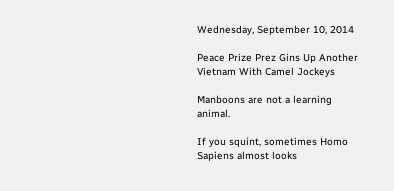Wednesday, September 10, 2014

Peace Prize Prez Gins Up Another Vietnam With Camel Jockeys

Manboons are not a learning animal.

If you squint, sometimes Homo Sapiens almost looks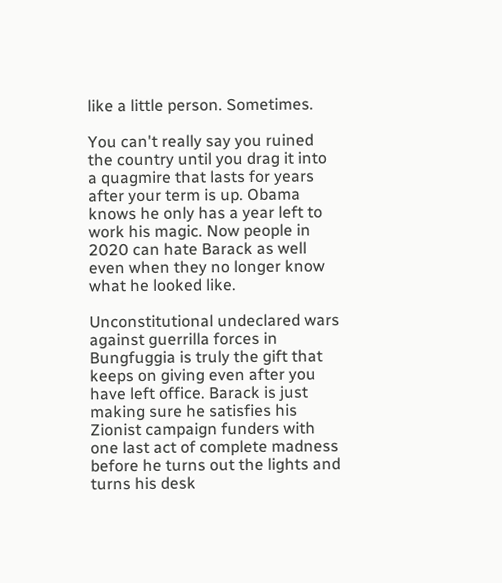like a little person. Sometimes.

You can't really say you ruined the country until you drag it into a quagmire that lasts for years after your term is up. Obama knows he only has a year left to work his magic. Now people in 2020 can hate Barack as well even when they no longer know what he looked like.

Unconstitutional undeclared wars against guerrilla forces in Bungfuggia is truly the gift that keeps on giving even after you have left office. Barack is just making sure he satisfies his Zionist campaign funders with one last act of complete madness before he turns out the lights and turns his desk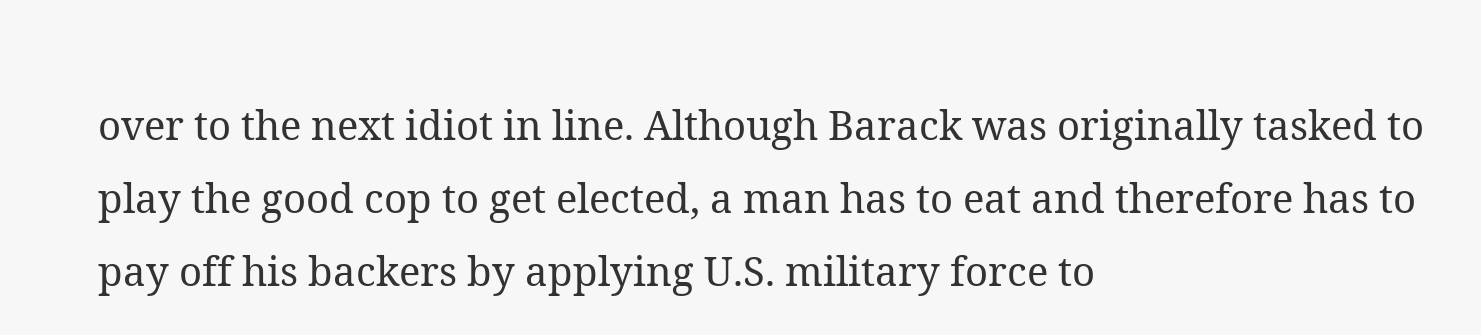over to the next idiot in line. Although Barack was originally tasked to play the good cop to get elected, a man has to eat and therefore has to pay off his backers by applying U.S. military force to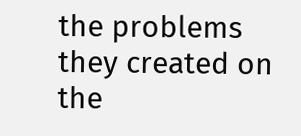the problems they created on the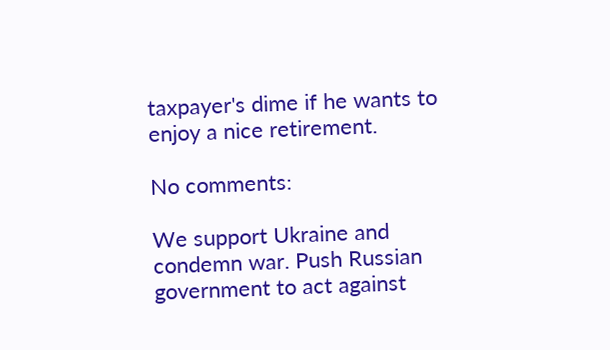taxpayer's dime if he wants to enjoy a nice retirement.

No comments:

We support Ukraine and condemn war. Push Russian government to act against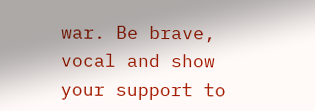war. Be brave, vocal and show your support to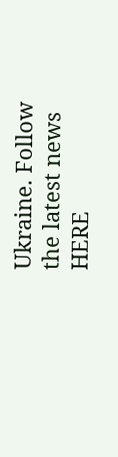Ukraine. Follow the latest news HERE